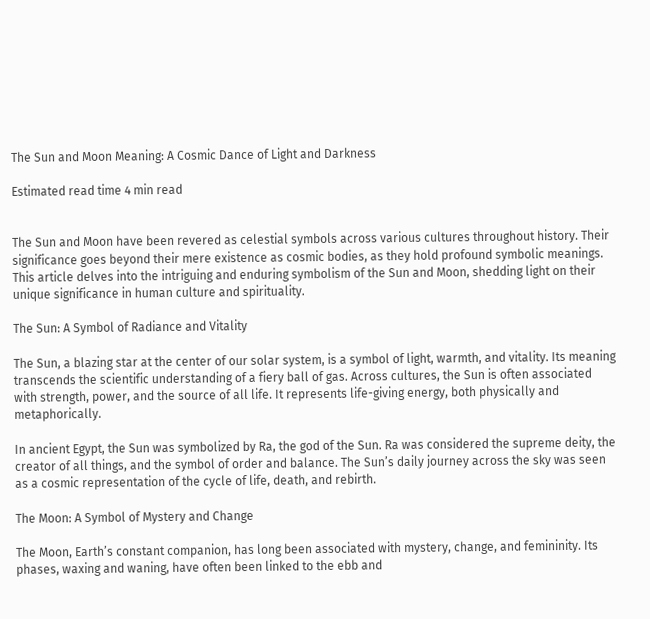The Sun and Moon Meaning: A Cosmic Dance of Light and Darkness

Estimated read time 4 min read


The Sun and Moon have been revered as celestial symbols across various cultures throughout history. Their significance goes beyond their mere existence as cosmic bodies, as they hold profound symbolic meanings. This article delves into the intriguing and enduring symbolism of the Sun and Moon, shedding light on their unique significance in human culture and spirituality.

The Sun: A Symbol of Radiance and Vitality

The Sun, a blazing star at the center of our solar system, is a symbol of light, warmth, and vitality. Its meaning transcends the scientific understanding of a fiery ball of gas. Across cultures, the Sun is often associated with strength, power, and the source of all life. It represents life-giving energy, both physically and metaphorically.

In ancient Egypt, the Sun was symbolized by Ra, the god of the Sun. Ra was considered the supreme deity, the creator of all things, and the symbol of order and balance. The Sun’s daily journey across the sky was seen as a cosmic representation of the cycle of life, death, and rebirth.

The Moon: A Symbol of Mystery and Change

The Moon, Earth’s constant companion, has long been associated with mystery, change, and femininity. Its phases, waxing and waning, have often been linked to the ebb and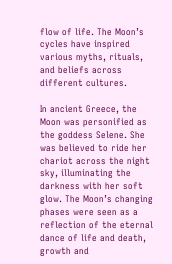flow of life. The Moon’s cycles have inspired various myths, rituals, and beliefs across different cultures.

In ancient Greece, the Moon was personified as the goddess Selene. She was believed to ride her chariot across the night sky, illuminating the darkness with her soft glow. The Moon’s changing phases were seen as a reflection of the eternal dance of life and death, growth and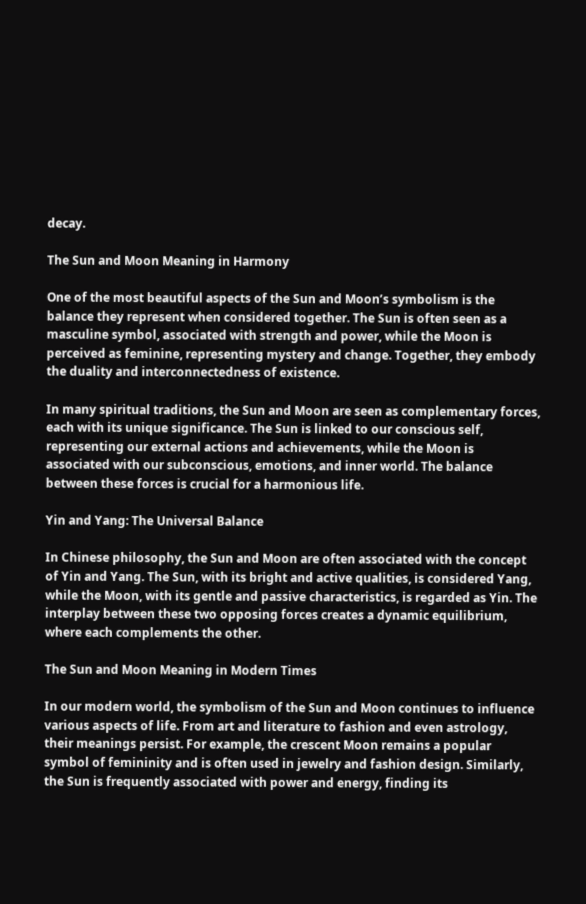decay.

The Sun and Moon Meaning in Harmony

One of the most beautiful aspects of the Sun and Moon’s symbolism is the balance they represent when considered together. The Sun is often seen as a masculine symbol, associated with strength and power, while the Moon is perceived as feminine, representing mystery and change. Together, they embody the duality and interconnectedness of existence.

In many spiritual traditions, the Sun and Moon are seen as complementary forces, each with its unique significance. The Sun is linked to our conscious self, representing our external actions and achievements, while the Moon is associated with our subconscious, emotions, and inner world. The balance between these forces is crucial for a harmonious life.

Yin and Yang: The Universal Balance

In Chinese philosophy, the Sun and Moon are often associated with the concept of Yin and Yang. The Sun, with its bright and active qualities, is considered Yang, while the Moon, with its gentle and passive characteristics, is regarded as Yin. The interplay between these two opposing forces creates a dynamic equilibrium, where each complements the other.

The Sun and Moon Meaning in Modern Times

In our modern world, the symbolism of the Sun and Moon continues to influence various aspects of life. From art and literature to fashion and even astrology, their meanings persist. For example, the crescent Moon remains a popular symbol of femininity and is often used in jewelry and fashion design. Similarly, the Sun is frequently associated with power and energy, finding its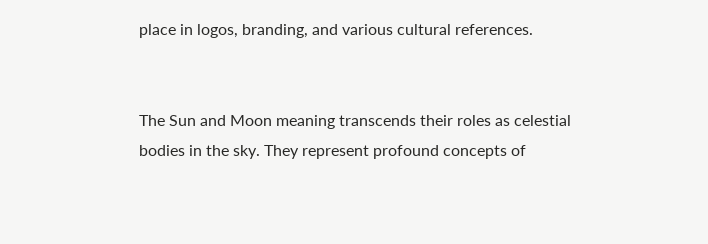place in logos, branding, and various cultural references.


The Sun and Moon meaning transcends their roles as celestial bodies in the sky. They represent profound concepts of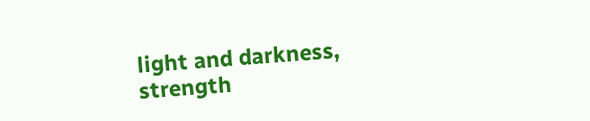light and darkness, strength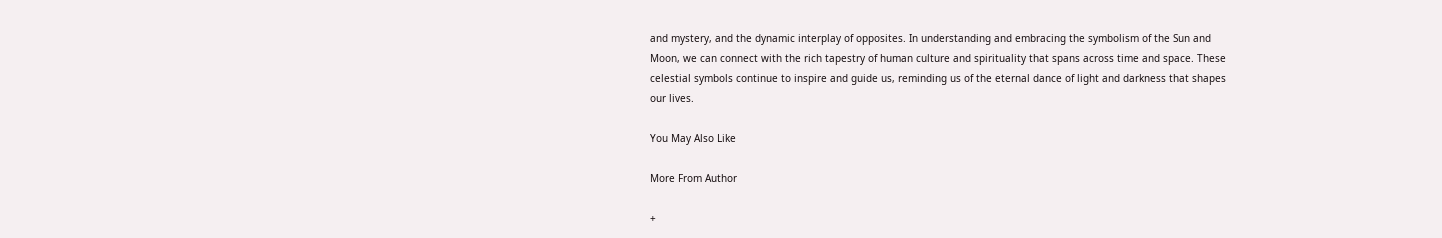and mystery, and the dynamic interplay of opposites. In understanding and embracing the symbolism of the Sun and Moon, we can connect with the rich tapestry of human culture and spirituality that spans across time and space. These celestial symbols continue to inspire and guide us, reminding us of the eternal dance of light and darkness that shapes our lives.

You May Also Like

More From Author

+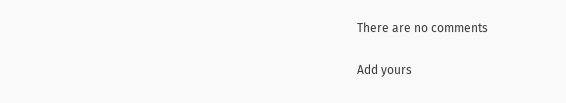There are no comments

Add yours